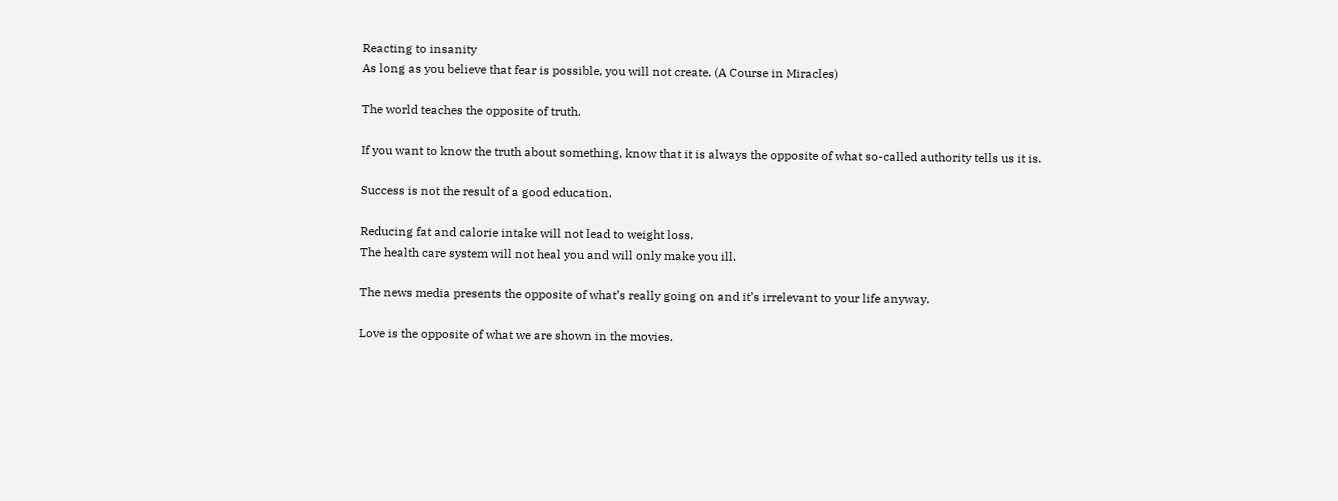Reacting to insanity
As long as you believe that fear is possible, you will not create. (A Course in Miracles)

The world teaches the opposite of truth.

If you want to know the truth about something, know that it is always the opposite of what so-called authority tells us it is.

Success is not the result of a good education.

Reducing fat and calorie intake will not lead to weight loss.
The health care system will not heal you and will only make you ill.

The news media presents the opposite of what’s really going on and it’s irrelevant to your life anyway.

Love is the opposite of what we are shown in the movies.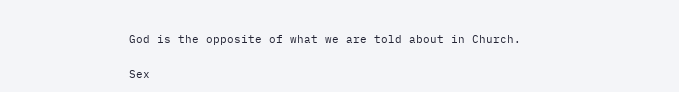God is the opposite of what we are told about in Church.

Sex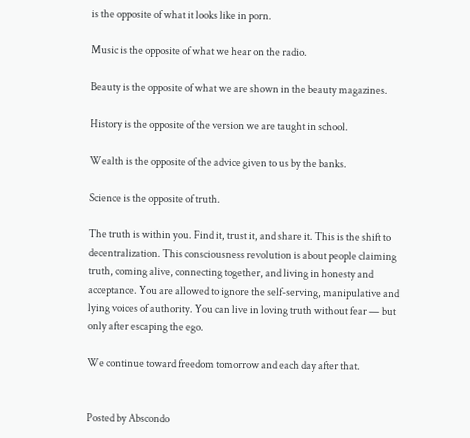is the opposite of what it looks like in porn.

Music is the opposite of what we hear on the radio.

Beauty is the opposite of what we are shown in the beauty magazines.

History is the opposite of the version we are taught in school.

Wealth is the opposite of the advice given to us by the banks.

Science is the opposite of truth.

The truth is within you. Find it, trust it, and share it. This is the shift to decentralization. This consciousness revolution is about people claiming truth, coming alive, connecting together, and living in honesty and acceptance. You are allowed to ignore the self-serving, manipulative and lying voices of authority. You can live in loving truth without fear — but only after escaping the ego.

We continue toward freedom tomorrow and each day after that.


Posted by Abscondo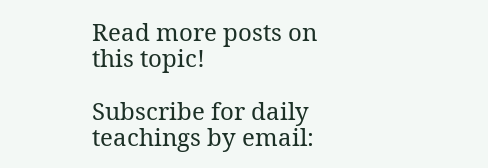Read more posts on this topic!

Subscribe for daily teachings by email: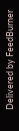Delivered by FeedBurner